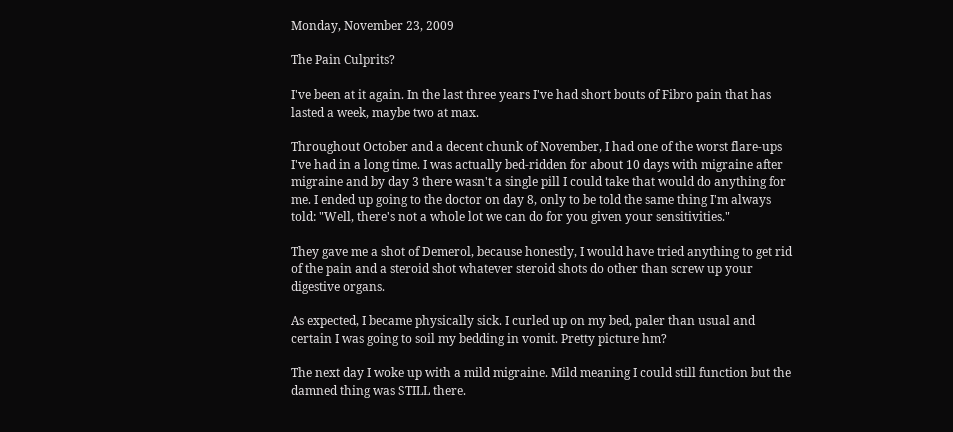Monday, November 23, 2009

The Pain Culprits?

I've been at it again. In the last three years I've had short bouts of Fibro pain that has lasted a week, maybe two at max.

Throughout October and a decent chunk of November, I had one of the worst flare-ups I've had in a long time. I was actually bed-ridden for about 10 days with migraine after migraine and by day 3 there wasn't a single pill I could take that would do anything for me. I ended up going to the doctor on day 8, only to be told the same thing I'm always told: "Well, there's not a whole lot we can do for you given your sensitivities."

They gave me a shot of Demerol, because honestly, I would have tried anything to get rid of the pain and a steroid shot whatever steroid shots do other than screw up your digestive organs.

As expected, I became physically sick. I curled up on my bed, paler than usual and certain I was going to soil my bedding in vomit. Pretty picture hm?

The next day I woke up with a mild migraine. Mild meaning I could still function but the damned thing was STILL there.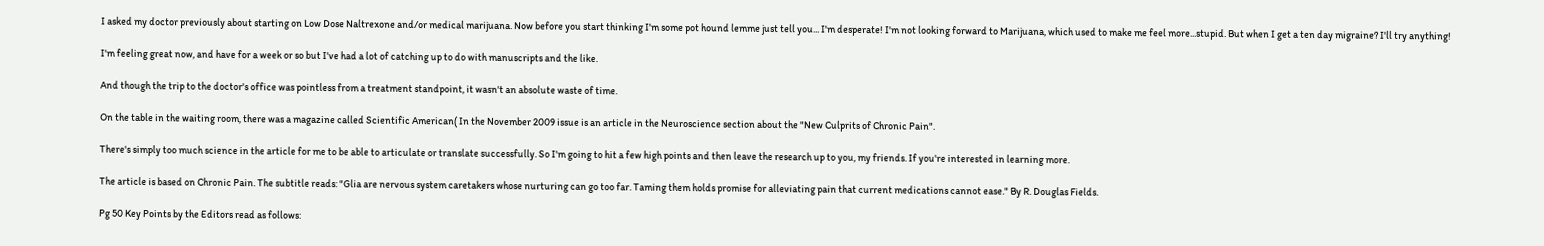I asked my doctor previously about starting on Low Dose Naltrexone and/or medical marijuana. Now before you start thinking I'm some pot hound lemme just tell you... I'm desperate! I'm not looking forward to Marijuana, which used to make me feel more...stupid. But when I get a ten day migraine? I'll try anything!

I'm feeling great now, and have for a week or so but I've had a lot of catching up to do with manuscripts and the like.

And though the trip to the doctor's office was pointless from a treatment standpoint, it wasn't an absolute waste of time.

On the table in the waiting room, there was a magazine called Scientific American( In the November 2009 issue is an article in the Neuroscience section about the "New Culprits of Chronic Pain".

There's simply too much science in the article for me to be able to articulate or translate successfully. So I'm going to hit a few high points and then leave the research up to you, my friends. If you're interested in learning more.

The article is based on Chronic Pain. The subtitle reads: "Glia are nervous system caretakers whose nurturing can go too far. Taming them holds promise for alleviating pain that current medications cannot ease." By R. Douglas Fields.

Pg 50 Key Points by the Editors read as follows: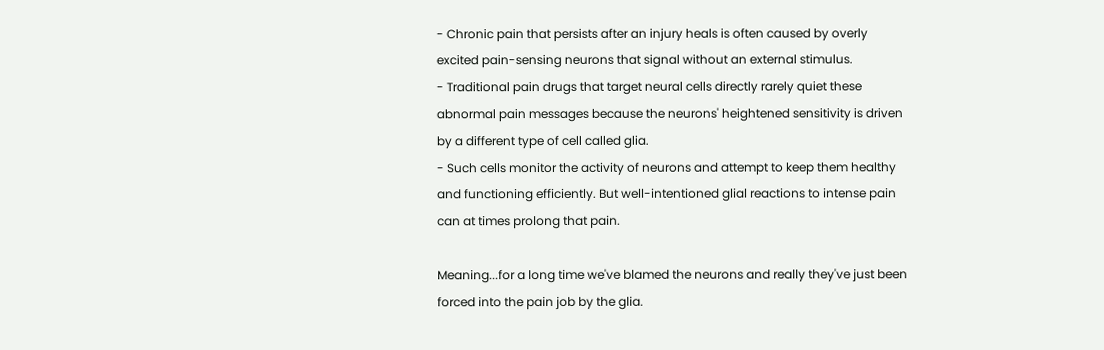- Chronic pain that persists after an injury heals is often caused by overly excited pain-sensing neurons that signal without an external stimulus.
- Traditional pain drugs that target neural cells directly rarely quiet these abnormal pain messages because the neurons' heightened sensitivity is driven by a different type of cell called glia.
- Such cells monitor the activity of neurons and attempt to keep them healthy and functioning efficiently. But well-intentioned glial reactions to intense pain can at times prolong that pain.

Meaning...for a long time we've blamed the neurons and really they've just been forced into the pain job by the glia.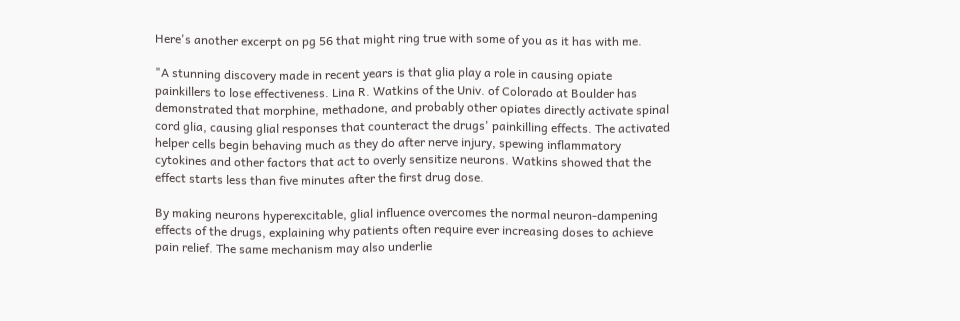Here's another excerpt on pg 56 that might ring true with some of you as it has with me.

"A stunning discovery made in recent years is that glia play a role in causing opiate painkillers to lose effectiveness. Lina R. Watkins of the Univ. of Colorado at Boulder has demonstrated that morphine, methadone, and probably other opiates directly activate spinal cord glia, causing glial responses that counteract the drugs' painkilling effects. The activated helper cells begin behaving much as they do after nerve injury, spewing inflammatory cytokines and other factors that act to overly sensitize neurons. Watkins showed that the effect starts less than five minutes after the first drug dose.

By making neurons hyperexcitable, glial influence overcomes the normal neuron-dampening effects of the drugs, explaining why patients often require ever increasing doses to achieve pain relief. The same mechanism may also underlie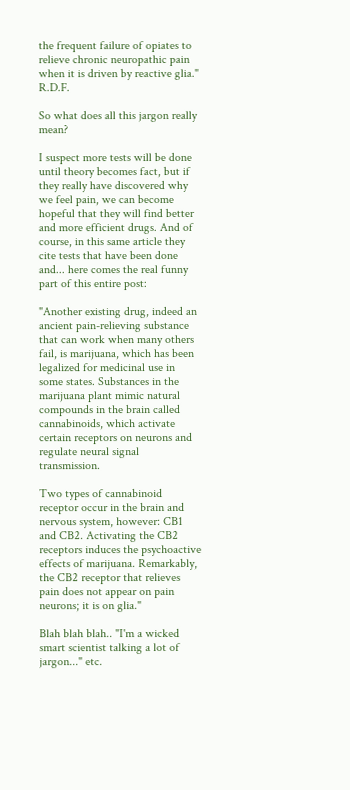the frequent failure of opiates to relieve chronic neuropathic pain when it is driven by reactive glia." R.D.F.

So what does all this jargon really mean?

I suspect more tests will be done until theory becomes fact, but if they really have discovered why we feel pain, we can become hopeful that they will find better and more efficient drugs. And of course, in this same article they cite tests that have been done and... here comes the real funny part of this entire post:

"Another existing drug, indeed an ancient pain-relieving substance that can work when many others fail, is marijuana, which has been legalized for medicinal use in some states. Substances in the marijuana plant mimic natural compounds in the brain called cannabinoids, which activate certain receptors on neurons and regulate neural signal transmission.

Two types of cannabinoid receptor occur in the brain and nervous system, however: CB1 and CB2. Activating the CB2 receptors induces the psychoactive effects of marijuana. Remarkably, the CB2 receptor that relieves pain does not appear on pain neurons; it is on glia."

Blah blah blah.. "I'm a wicked smart scientist talking a lot of jargon..." etc.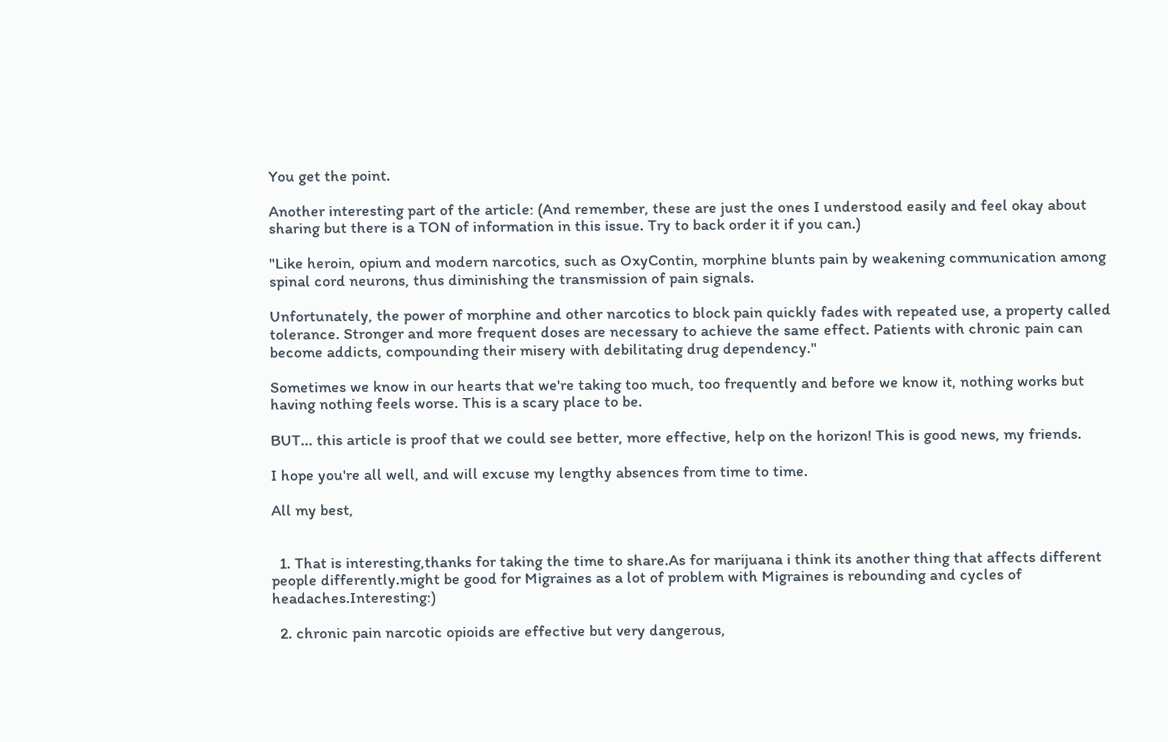You get the point.

Another interesting part of the article: (And remember, these are just the ones I understood easily and feel okay about sharing but there is a TON of information in this issue. Try to back order it if you can.)

"Like heroin, opium and modern narcotics, such as OxyContin, morphine blunts pain by weakening communication among spinal cord neurons, thus diminishing the transmission of pain signals.

Unfortunately, the power of morphine and other narcotics to block pain quickly fades with repeated use, a property called tolerance. Stronger and more frequent doses are necessary to achieve the same effect. Patients with chronic pain can become addicts, compounding their misery with debilitating drug dependency."

Sometimes we know in our hearts that we're taking too much, too frequently and before we know it, nothing works but having nothing feels worse. This is a scary place to be.

BUT... this article is proof that we could see better, more effective, help on the horizon! This is good news, my friends.

I hope you're all well, and will excuse my lengthy absences from time to time.

All my best,


  1. That is interesting,thanks for taking the time to share.As for marijuana i think its another thing that affects different people differently.might be good for Migraines as a lot of problem with Migraines is rebounding and cycles of headaches.Interesting:)

  2. chronic pain narcotic opioids are effective but very dangerous,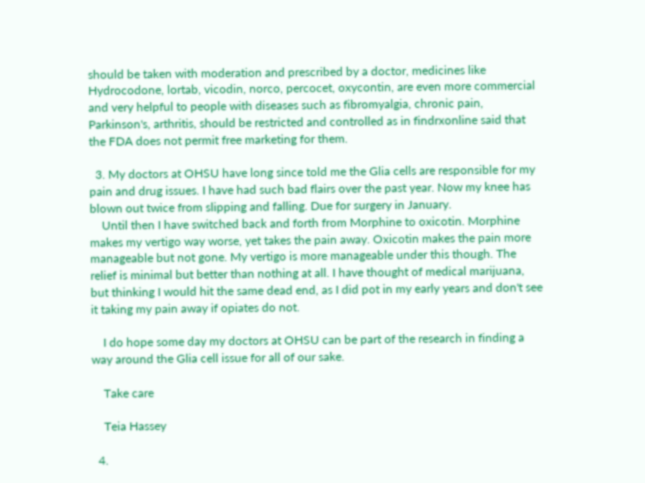should be taken with moderation and prescribed by a doctor, medicines like Hydrocodone, lortab, vicodin, norco, percocet, oxycontin, are even more commercial and very helpful to people with diseases such as fibromyalgia, chronic pain, Parkinson's, arthritis, should be restricted and controlled as in findrxonline said that the FDA does not permit free marketing for them.

  3. My doctors at OHSU have long since told me the Glia cells are responsible for my pain and drug issues. I have had such bad flairs over the past year. Now my knee has blown out twice from slipping and falling. Due for surgery in January.
    Until then I have switched back and forth from Morphine to oxicotin. Morphine makes my vertigo way worse, yet takes the pain away. Oxicotin makes the pain more manageable but not gone. My vertigo is more manageable under this though. The relief is minimal but better than nothing at all. I have thought of medical marijuana, but thinking I would hit the same dead end, as I did pot in my early years and don't see it taking my pain away if opiates do not.

    I do hope some day my doctors at OHSU can be part of the research in finding a way around the Glia cell issue for all of our sake.

    Take care

    Teia Hassey

  4.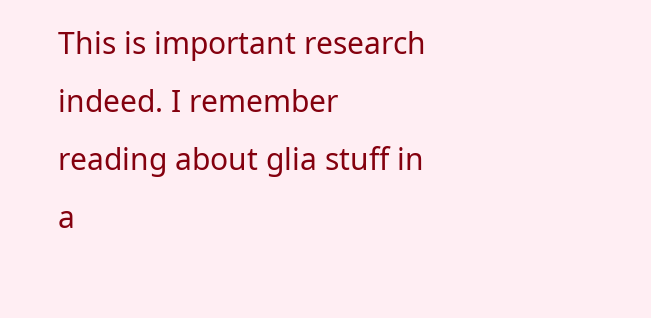This is important research indeed. I remember reading about glia stuff in a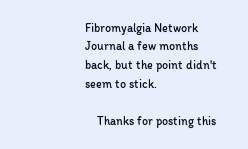Fibromyalgia Network Journal a few months back, but the point didn't seem to stick.

    Thanks for posting this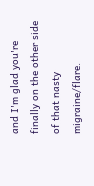and I'm glad you're finally on the other side of that nasty migraine/flare.